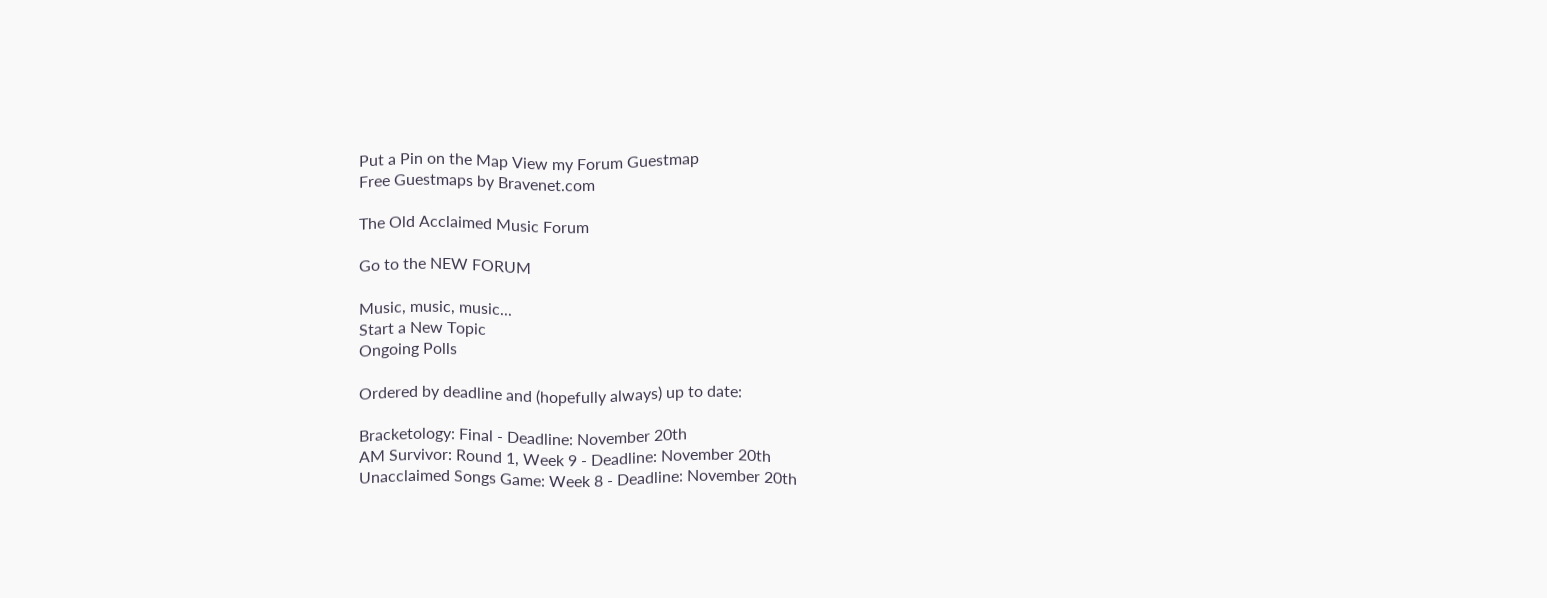Put a Pin on the Map View my Forum Guestmap
Free Guestmaps by Bravenet.com

The Old Acclaimed Music Forum

Go to the NEW FORUM

Music, music, music...
Start a New Topic
Ongoing Polls

Ordered by deadline and (hopefully always) up to date:

Bracketology: Final - Deadline: November 20th
AM Survivor: Round 1, Week 9 - Deadline: November 20th
Unacclaimed Songs Game: Week 8 - Deadline: November 20th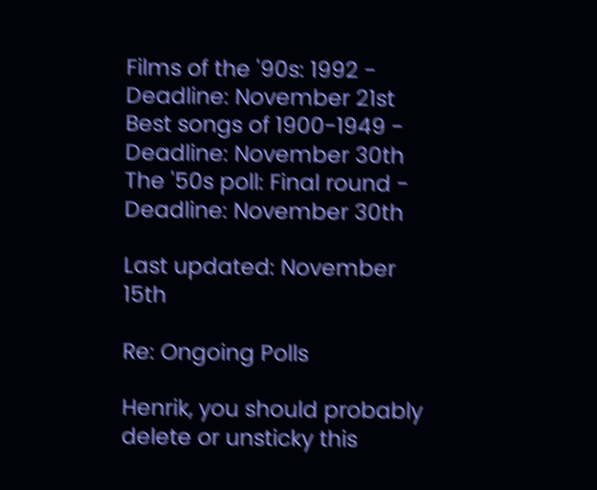Films of the '90s: 1992 - Deadline: November 21st
Best songs of 1900-1949 - Deadline: November 30th
The '50s poll: Final round - Deadline: November 30th

Last updated: November 15th

Re: Ongoing Polls

Henrik, you should probably delete or unsticky this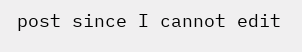post since I cannot edit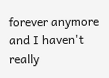forever anymore and I haven't really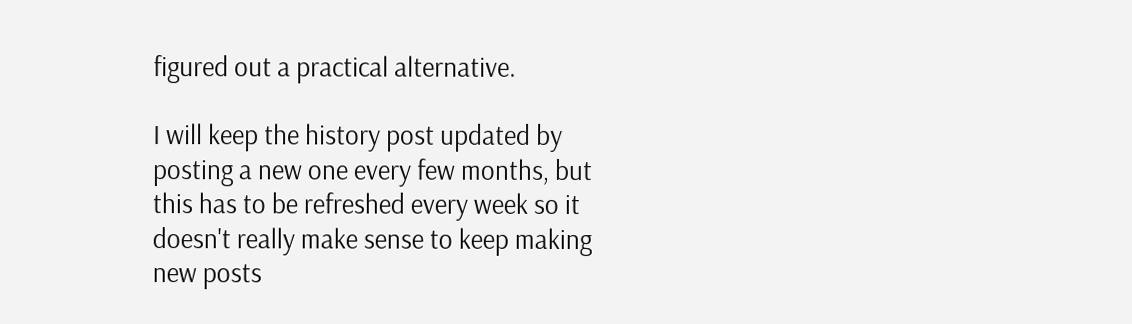figured out a practical alternative.

I will keep the history post updated by posting a new one every few months, but this has to be refreshed every week so it doesn't really make sense to keep making new posts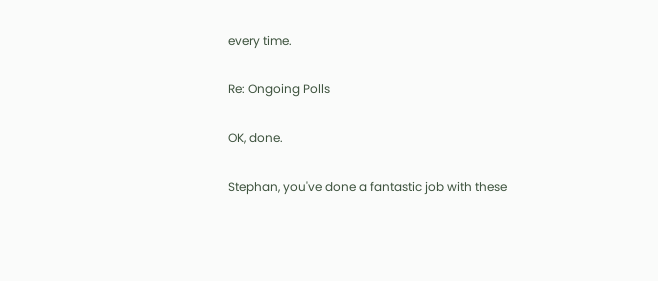every time.

Re: Ongoing Polls

OK, done.

Stephan, you've done a fantastic job with these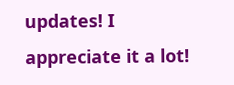updates! I appreciate it a lot!